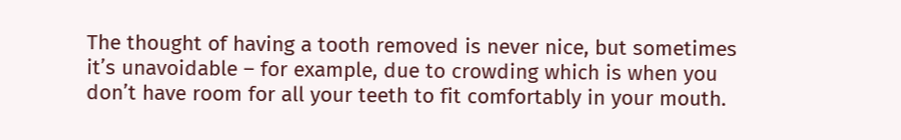The thought of having a tooth removed is never nice, but sometimes it’s unavoidable – for example, due to crowding which is when you don’t have room for all your teeth to fit comfortably in your mouth.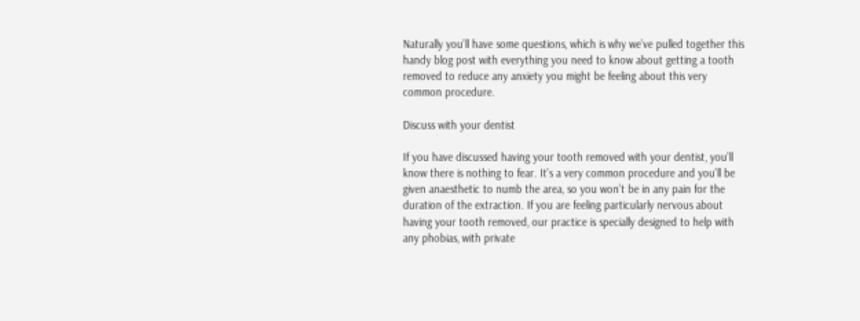Naturally you’ll have some questions, which is why we’ve pulled together this handy blog post with everything you need to know about getting a tooth removed to reduce any anxiety you might be feeling about this very common procedure.

Discuss with your dentist

If you have discussed having your tooth removed with your dentist, you’ll know there is nothing to fear. It’s a very common procedure and you’ll be given anaesthetic to numb the area, so you won’t be in any pain for the duration of the extraction. If you are feeling particularly nervous about having your tooth removed, our practice is specially designed to help with any phobias, with private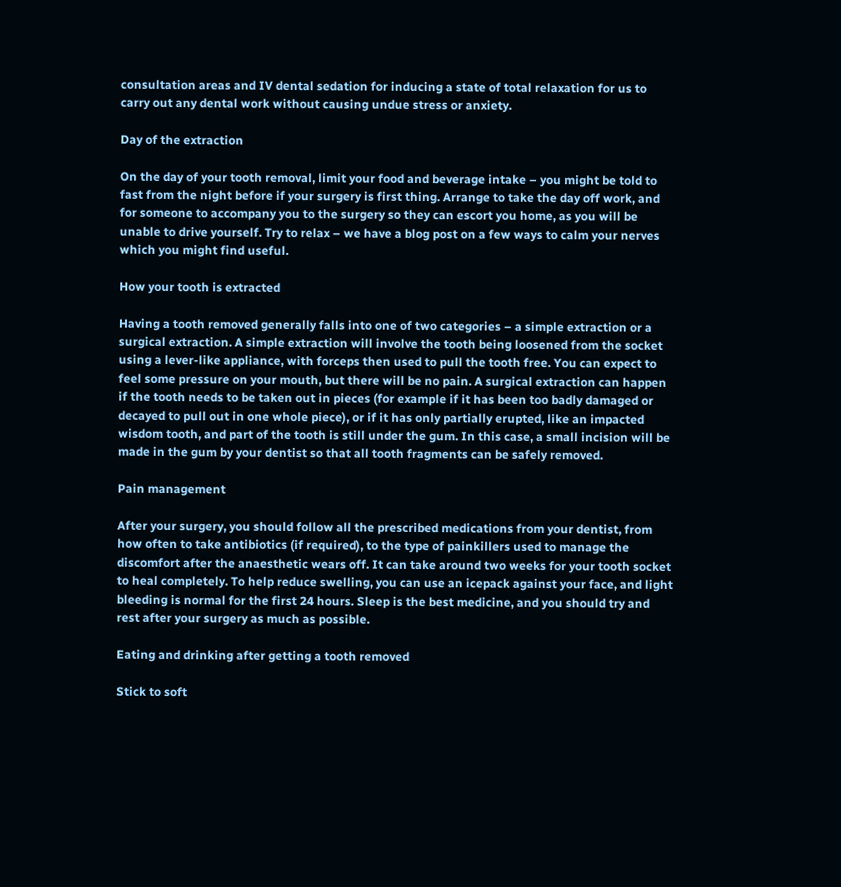consultation areas and IV dental sedation for inducing a state of total relaxation for us to carry out any dental work without causing undue stress or anxiety.

Day of the extraction

On the day of your tooth removal, limit your food and beverage intake – you might be told to fast from the night before if your surgery is first thing. Arrange to take the day off work, and for someone to accompany you to the surgery so they can escort you home, as you will be unable to drive yourself. Try to relax – we have a blog post on a few ways to calm your nerves which you might find useful.

How your tooth is extracted

Having a tooth removed generally falls into one of two categories – a simple extraction or a surgical extraction. A simple extraction will involve the tooth being loosened from the socket using a lever-like appliance, with forceps then used to pull the tooth free. You can expect to feel some pressure on your mouth, but there will be no pain. A surgical extraction can happen if the tooth needs to be taken out in pieces (for example if it has been too badly damaged or decayed to pull out in one whole piece), or if it has only partially erupted, like an impacted wisdom tooth, and part of the tooth is still under the gum. In this case, a small incision will be made in the gum by your dentist so that all tooth fragments can be safely removed.

Pain management

After your surgery, you should follow all the prescribed medications from your dentist, from how often to take antibiotics (if required), to the type of painkillers used to manage the discomfort after the anaesthetic wears off. It can take around two weeks for your tooth socket to heal completely. To help reduce swelling, you can use an icepack against your face, and light bleeding is normal for the first 24 hours. Sleep is the best medicine, and you should try and rest after your surgery as much as possible.

Eating and drinking after getting a tooth removed

Stick to soft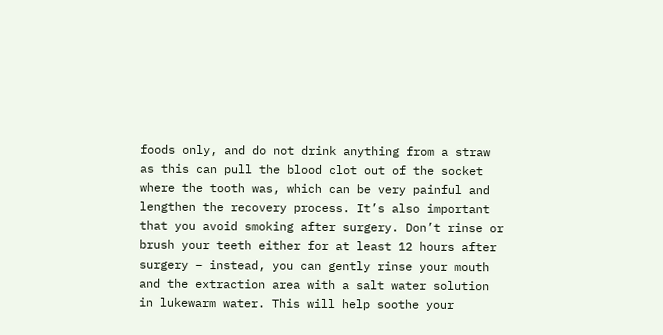foods only, and do not drink anything from a straw as this can pull the blood clot out of the socket where the tooth was, which can be very painful and lengthen the recovery process. It’s also important that you avoid smoking after surgery. Don’t rinse or brush your teeth either for at least 12 hours after surgery – instead, you can gently rinse your mouth and the extraction area with a salt water solution in lukewarm water. This will help soothe your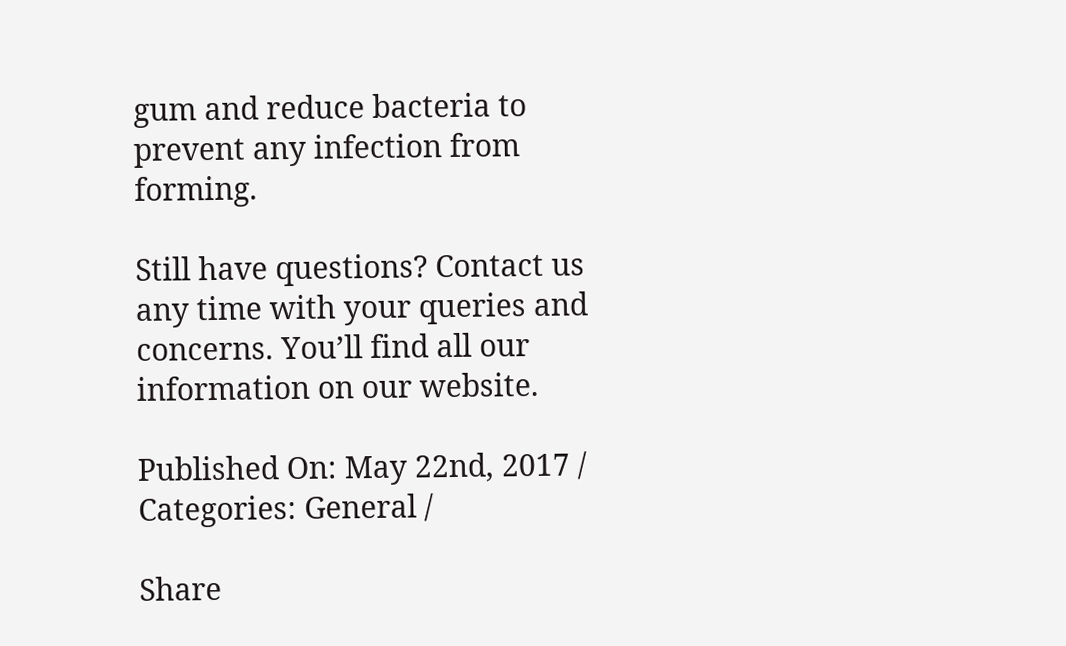gum and reduce bacteria to prevent any infection from forming.

Still have questions? Contact us any time with your queries and concerns. You’ll find all our information on our website.

Published On: May 22nd, 2017 / Categories: General /

Share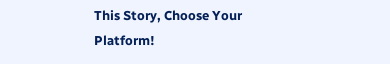This Story, Choose Your Platform!